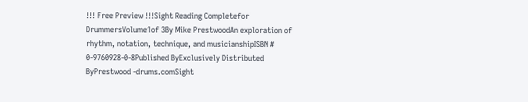!!! Free Preview !!!Sight Reading Completefor DrummersVolume1of 3By Mike PrestwoodAn exploration of rhythm, notation, technique, and musicianshipISBN # 0-9760928-0-8Published ByExclusively Distributed ByPrestwood -drums.comSight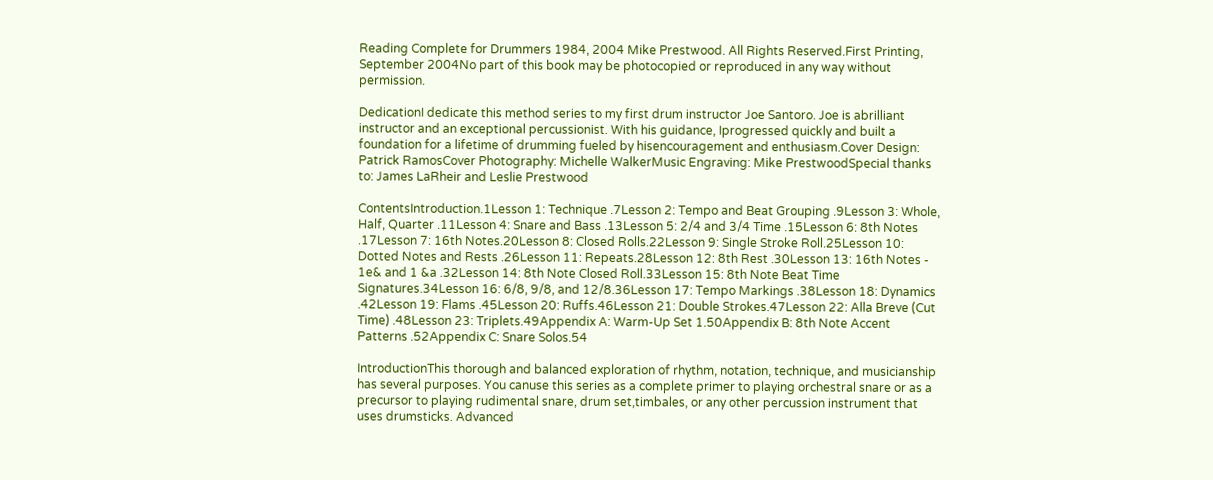Reading Complete for Drummers 1984, 2004 Mike Prestwood. All Rights Reserved.First Printing, September 2004No part of this book may be photocopied or reproduced in any way without permission.

DedicationI dedicate this method series to my first drum instructor Joe Santoro. Joe is abrilliant instructor and an exceptional percussionist. With his guidance, Iprogressed quickly and built a foundation for a lifetime of drumming fueled by hisencouragement and enthusiasm.Cover Design: Patrick RamosCover Photography: Michelle WalkerMusic Engraving: Mike PrestwoodSpecial thanks to: James LaRheir and Leslie Prestwood

ContentsIntroduction.1Lesson 1: Technique .7Lesson 2: Tempo and Beat Grouping .9Lesson 3: Whole, Half, Quarter .11Lesson 4: Snare and Bass .13Lesson 5: 2/4 and 3/4 Time .15Lesson 6: 8th Notes .17Lesson 7: 16th Notes.20Lesson 8: Closed Rolls.22Lesson 9: Single Stroke Roll.25Lesson 10: Dotted Notes and Rests .26Lesson 11: Repeats.28Lesson 12: 8th Rest .30Lesson 13: 16th Notes - 1e& and 1 &a .32Lesson 14: 8th Note Closed Roll.33Lesson 15: 8th Note Beat Time Signatures.34Lesson 16: 6/8, 9/8, and 12/8.36Lesson 17: Tempo Markings .38Lesson 18: Dynamics .42Lesson 19: Flams .45Lesson 20: Ruffs.46Lesson 21: Double Strokes.47Lesson 22: Alla Breve (Cut Time) .48Lesson 23: Triplets.49Appendix A: Warm-Up Set 1.50Appendix B: 8th Note Accent Patterns .52Appendix C: Snare Solos.54

IntroductionThis thorough and balanced exploration of rhythm, notation, technique, and musicianship has several purposes. You canuse this series as a complete primer to playing orchestral snare or as a precursor to playing rudimental snare, drum set,timbales, or any other percussion instrument that uses drumsticks. Advanced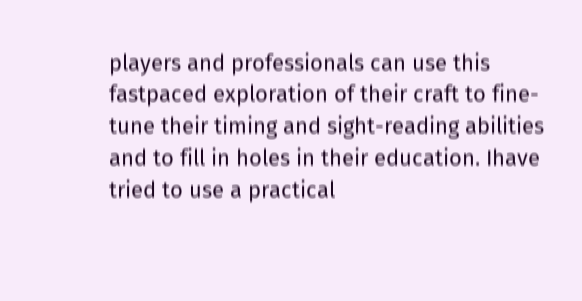players and professionals can use this fastpaced exploration of their craft to fine-tune their timing and sight-reading abilities and to fill in holes in their education. Ihave tried to use a practical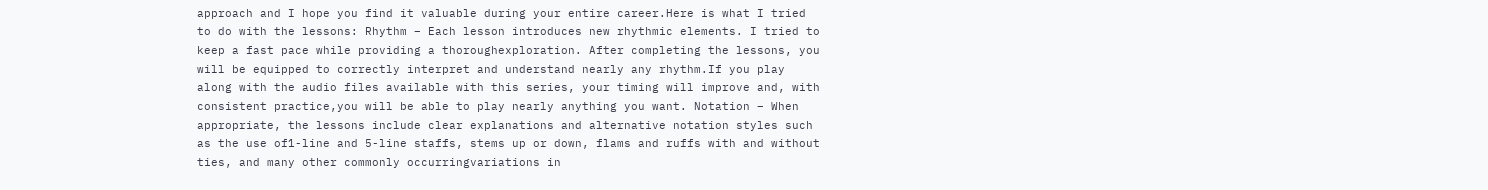approach and I hope you find it valuable during your entire career.Here is what I tried to do with the lessons: Rhythm – Each lesson introduces new rhythmic elements. I tried to keep a fast pace while providing a thoroughexploration. After completing the lessons, you will be equipped to correctly interpret and understand nearly any rhythm.If you play along with the audio files available with this series, your timing will improve and, with consistent practice,you will be able to play nearly anything you want. Notation – When appropriate, the lessons include clear explanations and alternative notation styles such as the use of1-line and 5-line staffs, stems up or down, flams and ruffs with and without ties, and many other commonly occurringvariations in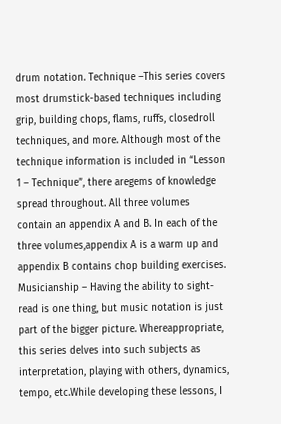drum notation. Technique –This series covers most drumstick-based techniques including grip, building chops, flams, ruffs, closedroll techniques, and more. Although most of the technique information is included in “Lesson 1 – Technique”, there aregems of knowledge spread throughout. All three volumes contain an appendix A and B. In each of the three volumes,appendix A is a warm up and appendix B contains chop building exercises. Musicianship – Having the ability to sight-read is one thing, but music notation is just part of the bigger picture. Whereappropriate, this series delves into such subjects as interpretation, playing with others, dynamics, tempo, etc.While developing these lessons, I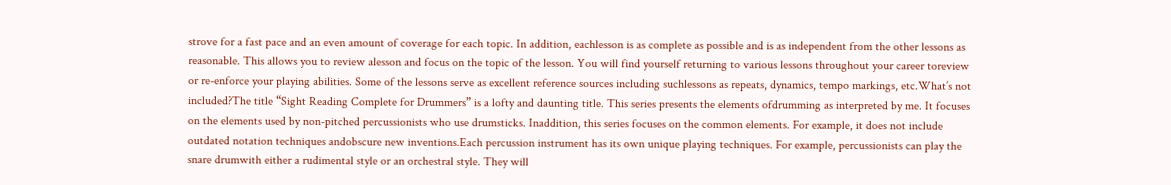strove for a fast pace and an even amount of coverage for each topic. In addition, eachlesson is as complete as possible and is as independent from the other lessons as reasonable. This allows you to review alesson and focus on the topic of the lesson. You will find yourself returning to various lessons throughout your career toreview or re-enforce your playing abilities. Some of the lessons serve as excellent reference sources including suchlessons as repeats, dynamics, tempo markings, etc.What’s not included?The title “Sight Reading Complete for Drummers” is a lofty and daunting title. This series presents the elements ofdrumming as interpreted by me. It focuses on the elements used by non-pitched percussionists who use drumsticks. Inaddition, this series focuses on the common elements. For example, it does not include outdated notation techniques andobscure new inventions.Each percussion instrument has its own unique playing techniques. For example, percussionists can play the snare drumwith either a rudimental style or an orchestral style. They will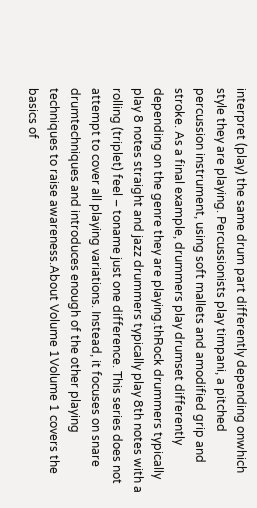interpret (play) the same drum part differently depending onwhich style they are playing. Percussionists play timpani, a pitched percussion instrument, using soft mallets and amodified grip and stroke. As a final example, drummers play drumset differently depending on the genre they are playing.thRock drummers typically play 8 notes straight and jazz drummers typically play 8th notes with a rolling (triplet) feel – toname just one difference. This series does not attempt to cover all playing variations. Instead, it focuses on snare drumtechniques and introduces enough of the other playing techniques to raise awareness.About Volume 1Volume 1 covers the basics of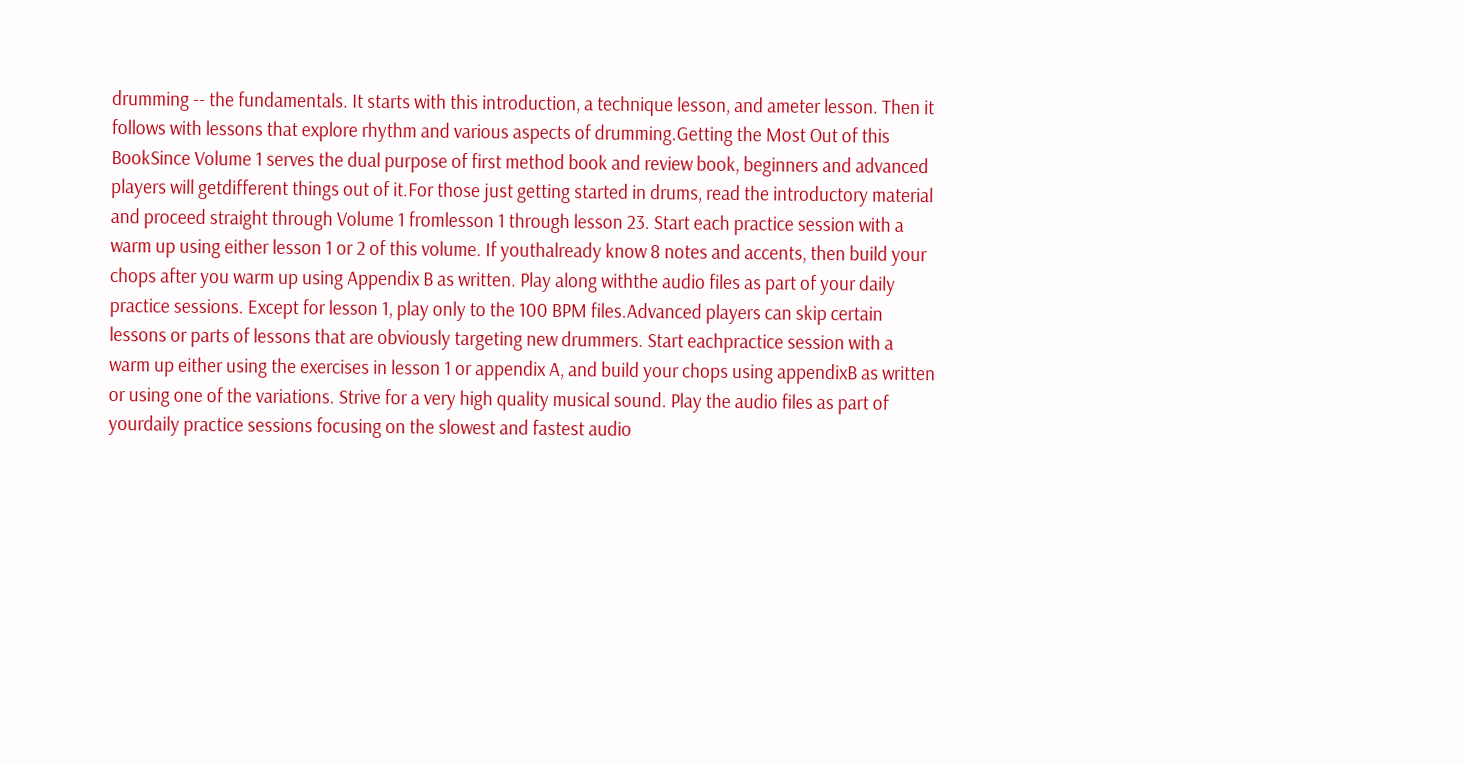drumming -- the fundamentals. It starts with this introduction, a technique lesson, and ameter lesson. Then it follows with lessons that explore rhythm and various aspects of drumming.Getting the Most Out of this BookSince Volume 1 serves the dual purpose of first method book and review book, beginners and advanced players will getdifferent things out of it.For those just getting started in drums, read the introductory material and proceed straight through Volume 1 fromlesson 1 through lesson 23. Start each practice session with a warm up using either lesson 1 or 2 of this volume. If youthalready know 8 notes and accents, then build your chops after you warm up using Appendix B as written. Play along withthe audio files as part of your daily practice sessions. Except for lesson 1, play only to the 100 BPM files.Advanced players can skip certain lessons or parts of lessons that are obviously targeting new drummers. Start eachpractice session with a warm up either using the exercises in lesson 1 or appendix A, and build your chops using appendixB as written or using one of the variations. Strive for a very high quality musical sound. Play the audio files as part of yourdaily practice sessions focusing on the slowest and fastest audio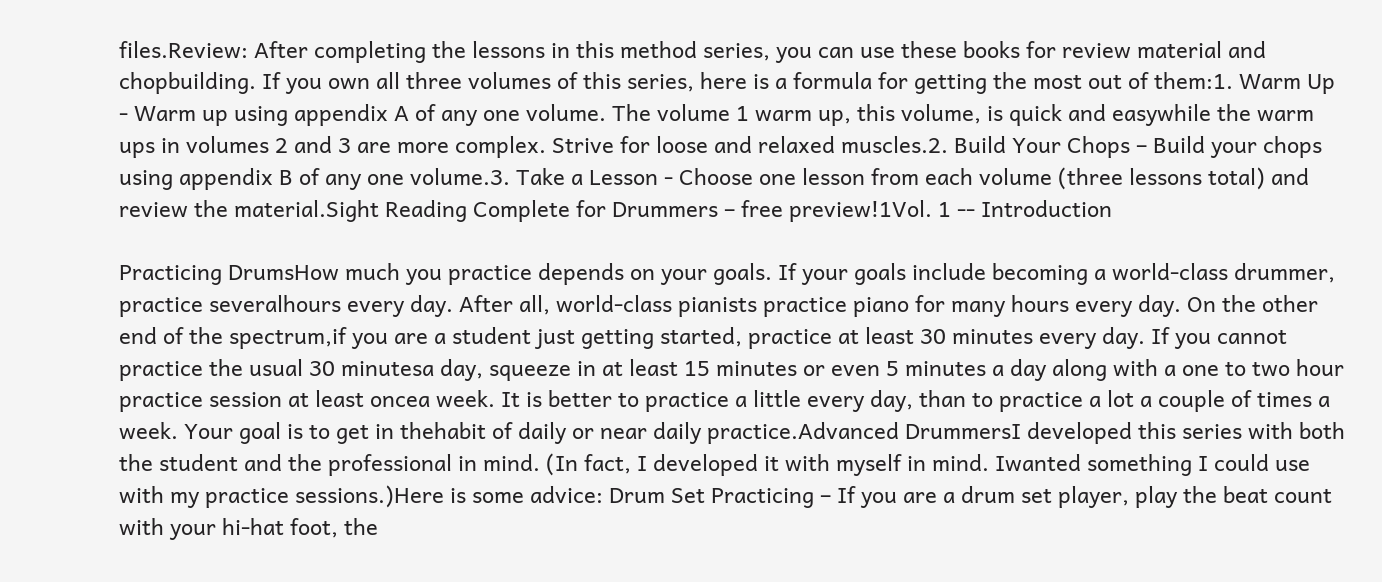files.Review: After completing the lessons in this method series, you can use these books for review material and chopbuilding. If you own all three volumes of this series, here is a formula for getting the most out of them:1. Warm Up - Warm up using appendix A of any one volume. The volume 1 warm up, this volume, is quick and easywhile the warm ups in volumes 2 and 3 are more complex. Strive for loose and relaxed muscles.2. Build Your Chops – Build your chops using appendix B of any one volume.3. Take a Lesson - Choose one lesson from each volume (three lessons total) and review the material.Sight Reading Complete for Drummers – free preview!1Vol. 1 -- Introduction

Practicing DrumsHow much you practice depends on your goals. If your goals include becoming a world-class drummer, practice severalhours every day. After all, world-class pianists practice piano for many hours every day. On the other end of the spectrum,if you are a student just getting started, practice at least 30 minutes every day. If you cannot practice the usual 30 minutesa day, squeeze in at least 15 minutes or even 5 minutes a day along with a one to two hour practice session at least oncea week. It is better to practice a little every day, than to practice a lot a couple of times a week. Your goal is to get in thehabit of daily or near daily practice.Advanced DrummersI developed this series with both the student and the professional in mind. (In fact, I developed it with myself in mind. Iwanted something I could use with my practice sessions.)Here is some advice: Drum Set Practicing – If you are a drum set player, play the beat count with your hi-hat foot, the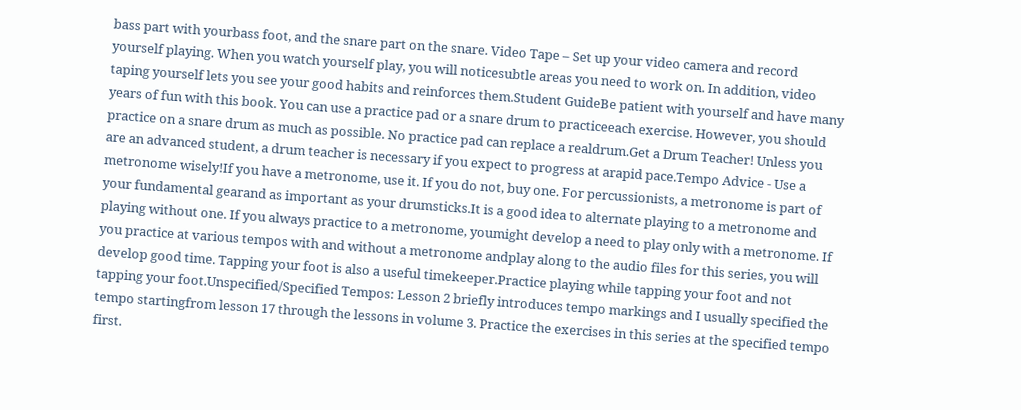bass part with yourbass foot, and the snare part on the snare. Video Tape – Set up your video camera and record yourself playing. When you watch yourself play, you will noticesubtle areas you need to work on. In addition, video taping yourself lets you see your good habits and reinforces them.Student GuideBe patient with yourself and have many years of fun with this book. You can use a practice pad or a snare drum to practiceeach exercise. However, you should practice on a snare drum as much as possible. No practice pad can replace a realdrum.Get a Drum Teacher! Unless you are an advanced student, a drum teacher is necessary if you expect to progress at arapid pace.Tempo Advice - Use a metronome wisely!If you have a metronome, use it. If you do not, buy one. For percussionists, a metronome is part of your fundamental gearand as important as your drumsticks.It is a good idea to alternate playing to a metronome and playing without one. If you always practice to a metronome, youmight develop a need to play only with a metronome. If you practice at various tempos with and without a metronome andplay along to the audio files for this series, you will develop good time. Tapping your foot is also a useful timekeeper.Practice playing while tapping your foot and not tapping your foot.Unspecified/Specified Tempos: Lesson 2 briefly introduces tempo markings and I usually specified the tempo startingfrom lesson 17 through the lessons in volume 3. Practice the exercises in this series at the specified tempo first.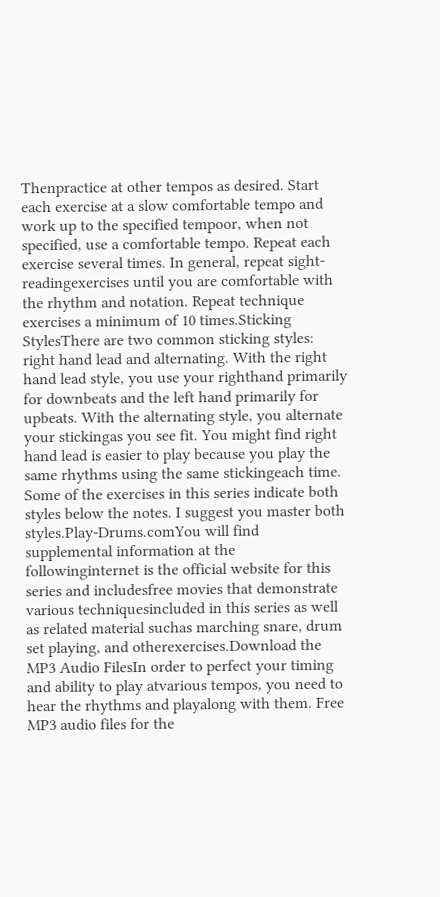Thenpractice at other tempos as desired. Start each exercise at a slow comfortable tempo and work up to the specified tempoor, when not specified, use a comfortable tempo. Repeat each exercise several times. In general, repeat sight-readingexercises until you are comfortable with the rhythm and notation. Repeat technique exercises a minimum of 10 times.Sticking StylesThere are two common sticking styles: right hand lead and alternating. With the right hand lead style, you use your righthand primarily for downbeats and the left hand primarily for upbeats. With the alternating style, you alternate your stickingas you see fit. You might find right hand lead is easier to play because you play the same rhythms using the same stickingeach time. Some of the exercises in this series indicate both styles below the notes. I suggest you master both styles.Play-Drums.comYou will find supplemental information at the followinginternet is the official website for this series and includesfree movies that demonstrate various techniquesincluded in this series as well as related material suchas marching snare, drum set playing, and otherexercises.Download the MP3 Audio FilesIn order to perfect your timing and ability to play atvarious tempos, you need to hear the rhythms and playalong with them. Free MP3 audio files for the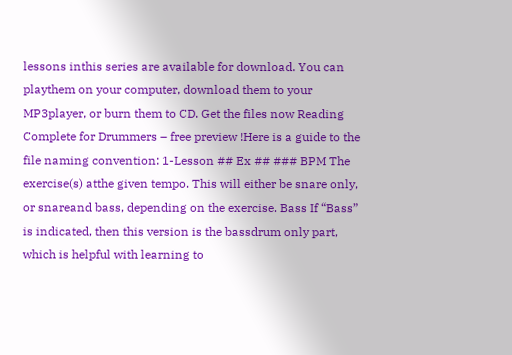lessons inthis series are available for download. You can playthem on your computer, download them to your MP3player, or burn them to CD. Get the files now Reading Complete for Drummers – free preview !Here is a guide to the file naming convention: 1-Lesson ## Ex ## ### BPM The exercise(s) atthe given tempo. This will either be snare only, or snareand bass, depending on the exercise. Bass If “Bass” is indicated, then this version is the bassdrum only part, which is helpful with learning to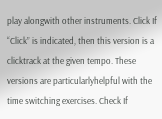play alongwith other instruments. Click If “Click” is indicated, then this version is a clicktrack at the given tempo. These versions are particularlyhelpful with the time switching exercises. Check If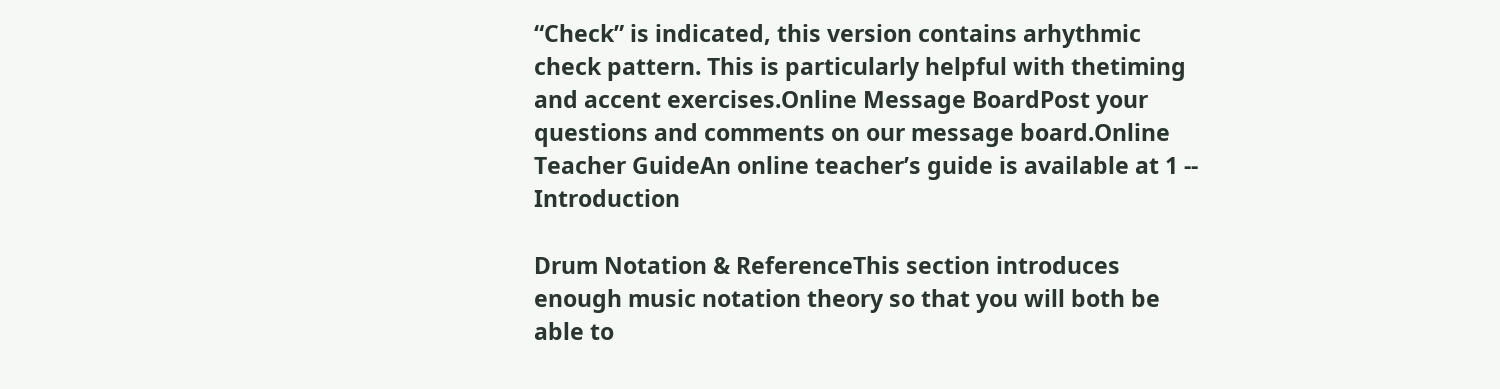“Check” is indicated, this version contains arhythmic check pattern. This is particularly helpful with thetiming and accent exercises.Online Message BoardPost your questions and comments on our message board.Online Teacher GuideAn online teacher’s guide is available at 1 -- Introduction

Drum Notation & ReferenceThis section introduces enough music notation theory so that you will both be able to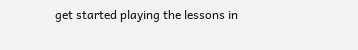get started playing the lessons in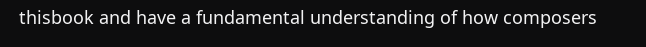thisbook and have a fundamental understanding of how composers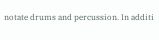notate drums and percussion. In additi